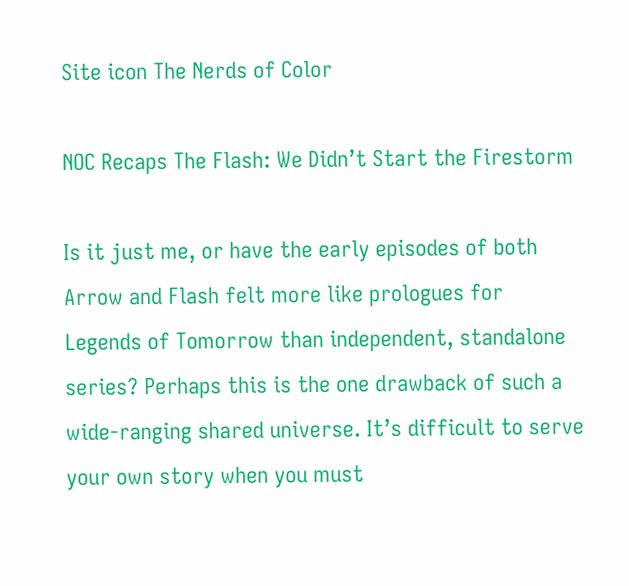Site icon The Nerds of Color

NOC Recaps The Flash: We Didn’t Start the Firestorm

Is it just me, or have the early episodes of both Arrow and Flash felt more like prologues for Legends of Tomorrow than independent, standalone series? Perhaps this is the one drawback of such a wide-ranging shared universe. It’s difficult to serve your own story when you must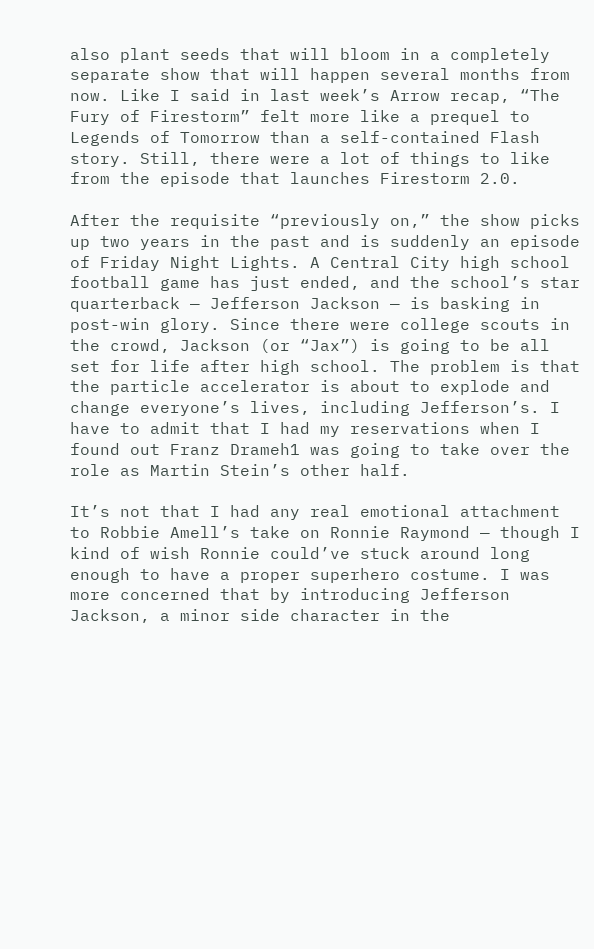also plant seeds that will bloom in a completely separate show that will happen several months from now. Like I said in last week’s Arrow recap, “The Fury of Firestorm” felt more like a prequel to Legends of Tomorrow than a self-contained Flash story. Still, there were a lot of things to like from the episode that launches Firestorm 2.0.

After the requisite “previously on,” the show picks up two years in the past and is suddenly an episode of Friday Night Lights. A Central City high school football game has just ended, and the school’s star quarterback — Jefferson Jackson — is basking in post-win glory. Since there were college scouts in the crowd, Jackson (or “Jax”) is going to be all set for life after high school. The problem is that the particle accelerator is about to explode and change everyone’s lives, including Jefferson’s. I have to admit that I had my reservations when I found out Franz Drameh1 was going to take over the role as Martin Stein’s other half.

It’s not that I had any real emotional attachment to Robbie Amell’s take on Ronnie Raymond — though I kind of wish Ronnie could’ve stuck around long enough to have a proper superhero costume. I was more concerned that by introducing Jefferson Jackson, a minor side character in the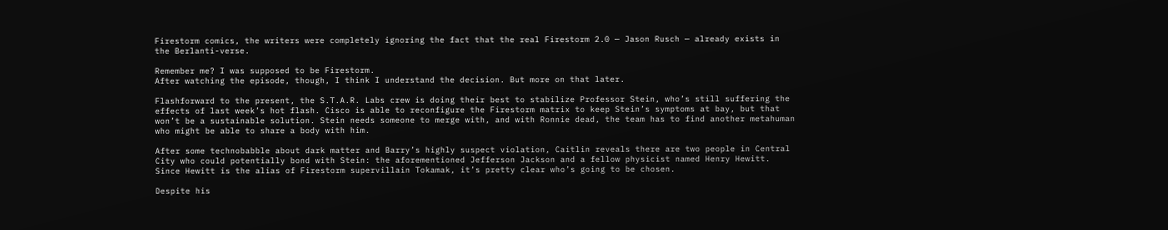Firestorm comics, the writers were completely ignoring the fact that the real Firestorm 2.0 — Jason Rusch — already exists in the Berlanti-verse.

Remember me? I was supposed to be Firestorm.
After watching the episode, though, I think I understand the decision. But more on that later.

Flashforward to the present, the S.T.A.R. Labs crew is doing their best to stabilize Professor Stein, who’s still suffering the effects of last week’s hot flash. Cisco is able to reconfigure the Firestorm matrix to keep Stein’s symptoms at bay, but that won’t be a sustainable solution. Stein needs someone to merge with, and with Ronnie dead, the team has to find another metahuman who might be able to share a body with him.

After some technobabble about dark matter and Barry’s highly suspect violation, Caitlin reveals there are two people in Central City who could potentially bond with Stein: the aforementioned Jefferson Jackson and a fellow physicist named Henry Hewitt. Since Hewitt is the alias of Firestorm supervillain Tokamak, it’s pretty clear who’s going to be chosen.

Despite his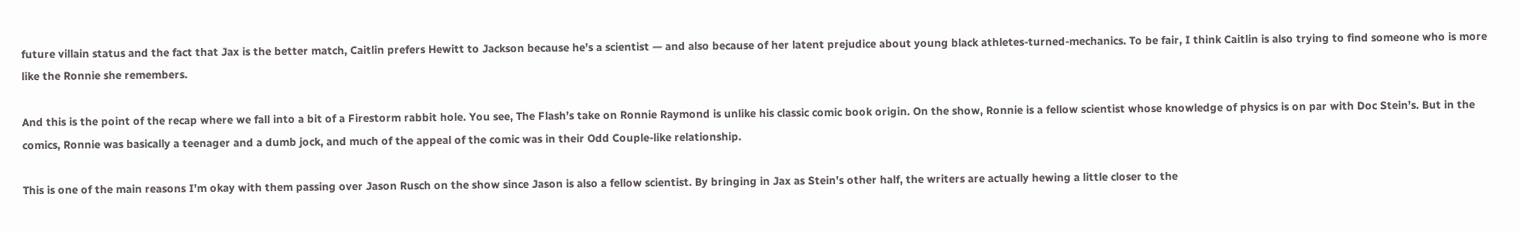future villain status and the fact that Jax is the better match, Caitlin prefers Hewitt to Jackson because he’s a scientist — and also because of her latent prejudice about young black athletes-turned-mechanics. To be fair, I think Caitlin is also trying to find someone who is more like the Ronnie she remembers.

And this is the point of the recap where we fall into a bit of a Firestorm rabbit hole. You see, The Flash’s take on Ronnie Raymond is unlike his classic comic book origin. On the show, Ronnie is a fellow scientist whose knowledge of physics is on par with Doc Stein’s. But in the comics, Ronnie was basically a teenager and a dumb jock, and much of the appeal of the comic was in their Odd Couple-like relationship.

This is one of the main reasons I’m okay with them passing over Jason Rusch on the show since Jason is also a fellow scientist. By bringing in Jax as Stein’s other half, the writers are actually hewing a little closer to the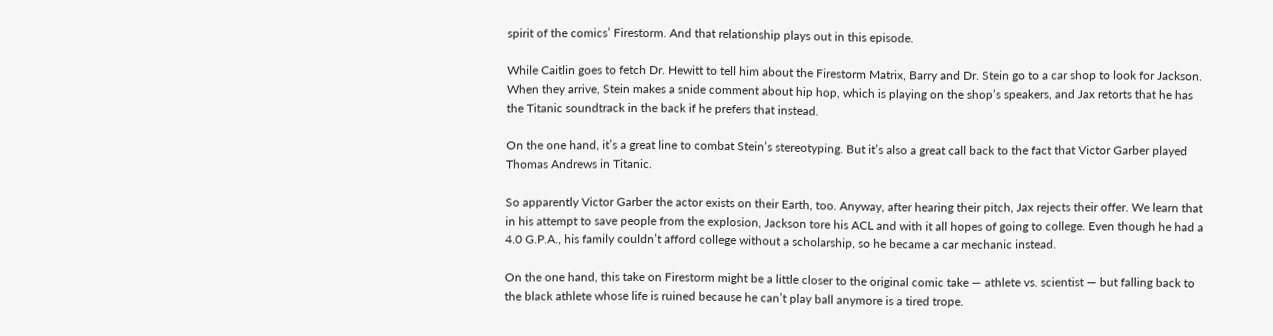spirit of the comics’ Firestorm. And that relationship plays out in this episode.

While Caitlin goes to fetch Dr. Hewitt to tell him about the Firestorm Matrix, Barry and Dr. Stein go to a car shop to look for Jackson. When they arrive, Stein makes a snide comment about hip hop, which is playing on the shop’s speakers, and Jax retorts that he has the Titanic soundtrack in the back if he prefers that instead.

On the one hand, it’s a great line to combat Stein’s stereotyping. But it’s also a great call back to the fact that Victor Garber played Thomas Andrews in Titanic.

So apparently Victor Garber the actor exists on their Earth, too. Anyway, after hearing their pitch, Jax rejects their offer. We learn that in his attempt to save people from the explosion, Jackson tore his ACL and with it all hopes of going to college. Even though he had a 4.0 G.P.A., his family couldn’t afford college without a scholarship, so he became a car mechanic instead.

On the one hand, this take on Firestorm might be a little closer to the original comic take — athlete vs. scientist — but falling back to the black athlete whose life is ruined because he can’t play ball anymore is a tired trope.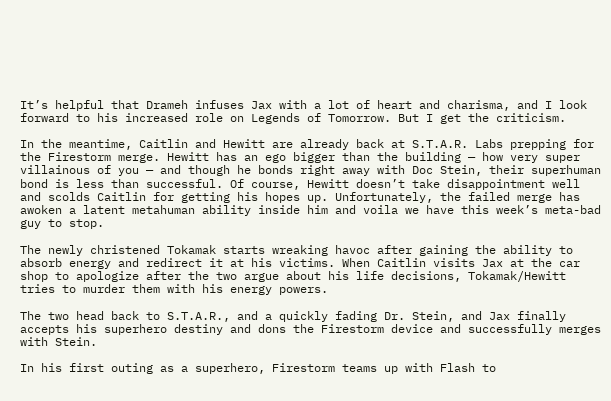It’s helpful that Drameh infuses Jax with a lot of heart and charisma, and I look forward to his increased role on Legends of Tomorrow. But I get the criticism.

In the meantime, Caitlin and Hewitt are already back at S.T.A.R. Labs prepping for the Firestorm merge. Hewitt has an ego bigger than the building — how very super villainous of you — and though he bonds right away with Doc Stein, their superhuman bond is less than successful. Of course, Hewitt doesn’t take disappointment well and scolds Caitlin for getting his hopes up. Unfortunately, the failed merge has awoken a latent metahuman ability inside him and voila we have this week’s meta-bad guy to stop.

The newly christened Tokamak starts wreaking havoc after gaining the ability to absorb energy and redirect it at his victims. When Caitlin visits Jax at the car shop to apologize after the two argue about his life decisions, Tokamak/Hewitt tries to murder them with his energy powers.

The two head back to S.T.A.R., and a quickly fading Dr. Stein, and Jax finally accepts his superhero destiny and dons the Firestorm device and successfully merges with Stein.

In his first outing as a superhero, Firestorm teams up with Flash to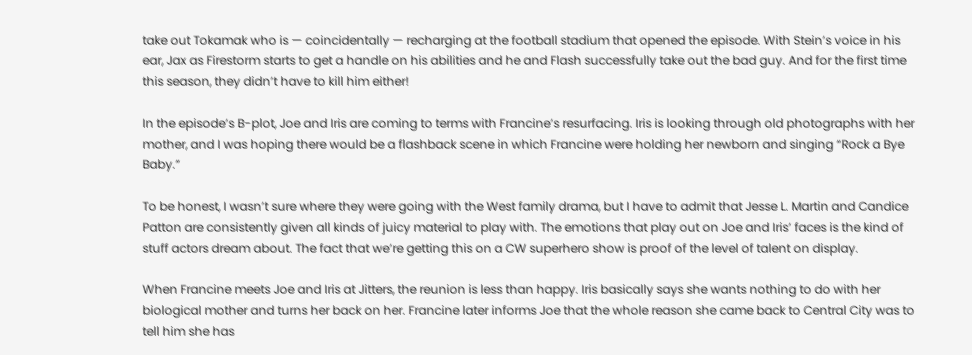take out Tokamak who is — coincidentally — recharging at the football stadium that opened the episode. With Stein’s voice in his ear, Jax as Firestorm starts to get a handle on his abilities and he and Flash successfully take out the bad guy. And for the first time this season, they didn’t have to kill him either!

In the episode’s B-plot, Joe and Iris are coming to terms with Francine’s resurfacing. Iris is looking through old photographs with her mother, and I was hoping there would be a flashback scene in which Francine were holding her newborn and singing “Rock a Bye Baby.”

To be honest, I wasn’t sure where they were going with the West family drama, but I have to admit that Jesse L. Martin and Candice Patton are consistently given all kinds of juicy material to play with. The emotions that play out on Joe and Iris’ faces is the kind of stuff actors dream about. The fact that we’re getting this on a CW superhero show is proof of the level of talent on display.

When Francine meets Joe and Iris at Jitters, the reunion is less than happy. Iris basically says she wants nothing to do with her biological mother and turns her back on her. Francine later informs Joe that the whole reason she came back to Central City was to tell him she has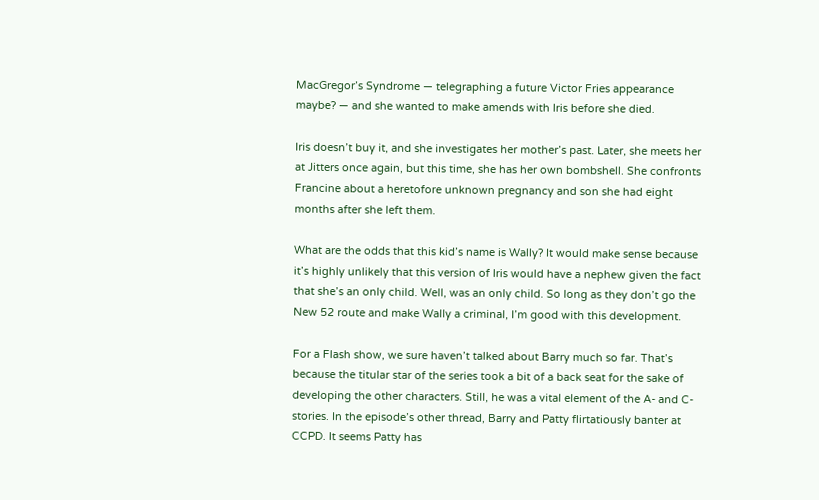MacGregor’s Syndrome — telegraphing a future Victor Fries appearance maybe? — and she wanted to make amends with Iris before she died.

Iris doesn’t buy it, and she investigates her mother’s past. Later, she meets her at Jitters once again, but this time, she has her own bombshell. She confronts Francine about a heretofore unknown pregnancy and son she had eight months after she left them.

What are the odds that this kid’s name is Wally? It would make sense because it’s highly unlikely that this version of Iris would have a nephew given the fact that she’s an only child. Well, was an only child. So long as they don’t go the New 52 route and make Wally a criminal, I’m good with this development.

For a Flash show, we sure haven’t talked about Barry much so far. That’s because the titular star of the series took a bit of a back seat for the sake of developing the other characters. Still, he was a vital element of the A- and C-stories. In the episode’s other thread, Barry and Patty flirtatiously banter at CCPD. It seems Patty has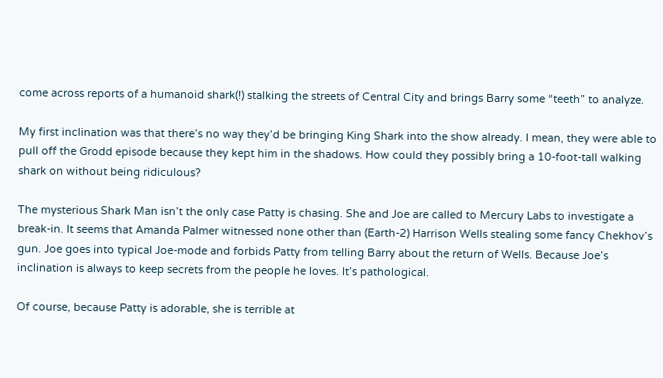come across reports of a humanoid shark(!) stalking the streets of Central City and brings Barry some “teeth” to analyze.

My first inclination was that there’s no way they’d be bringing King Shark into the show already. I mean, they were able to pull off the Grodd episode because they kept him in the shadows. How could they possibly bring a 10-foot-tall walking shark on without being ridiculous?

The mysterious Shark Man isn’t the only case Patty is chasing. She and Joe are called to Mercury Labs to investigate a break-in. It seems that Amanda Palmer witnessed none other than (Earth-2) Harrison Wells stealing some fancy Chekhov’s gun. Joe goes into typical Joe-mode and forbids Patty from telling Barry about the return of Wells. Because Joe’s inclination is always to keep secrets from the people he loves. It’s pathological.

Of course, because Patty is adorable, she is terrible at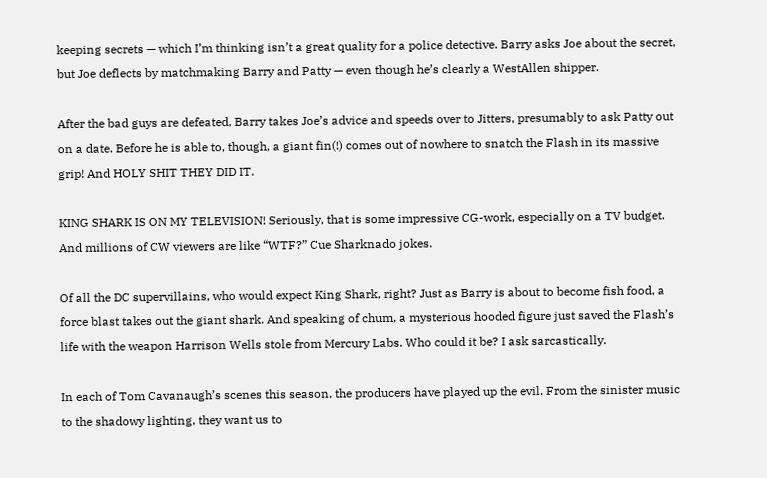keeping secrets — which I’m thinking isn’t a great quality for a police detective. Barry asks Joe about the secret, but Joe deflects by matchmaking Barry and Patty — even though he’s clearly a WestAllen shipper.

After the bad guys are defeated, Barry takes Joe’s advice and speeds over to Jitters, presumably to ask Patty out on a date. Before he is able to, though, a giant fin(!) comes out of nowhere to snatch the Flash in its massive grip! And HOLY SHIT THEY DID IT.

KING SHARK IS ON MY TELEVISION! Seriously, that is some impressive CG-work, especially on a TV budget. And millions of CW viewers are like “WTF?” Cue Sharknado jokes.

Of all the DC supervillains, who would expect King Shark, right? Just as Barry is about to become fish food, a force blast takes out the giant shark. And speaking of chum, a mysterious hooded figure just saved the Flash’s life with the weapon Harrison Wells stole from Mercury Labs. Who could it be? I ask sarcastically.

In each of Tom Cavanaugh’s scenes this season, the producers have played up the evil. From the sinister music to the shadowy lighting, they want us to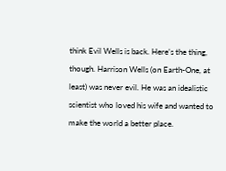think Evil Wells is back. Here’s the thing, though. Harrison Wells (on Earth-One, at least) was never evil. He was an idealistic scientist who loved his wife and wanted to make the world a better place.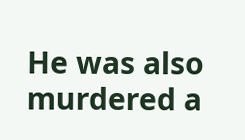He was also murdered a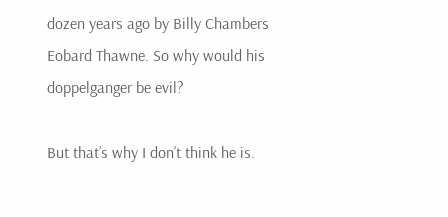dozen years ago by Billy Chambers Eobard Thawne. So why would his doppelganger be evil?

But that’s why I don’t think he is.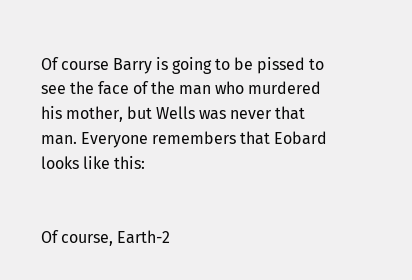Of course Barry is going to be pissed to see the face of the man who murdered his mother, but Wells was never that man. Everyone remembers that Eobard looks like this:


Of course, Earth-2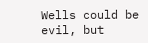Wells could be evil, but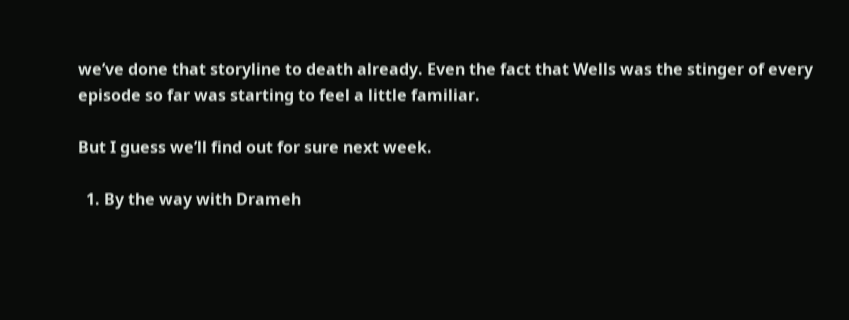we’ve done that storyline to death already. Even the fact that Wells was the stinger of every episode so far was starting to feel a little familiar.

But I guess we’ll find out for sure next week.

  1. By the way with Drameh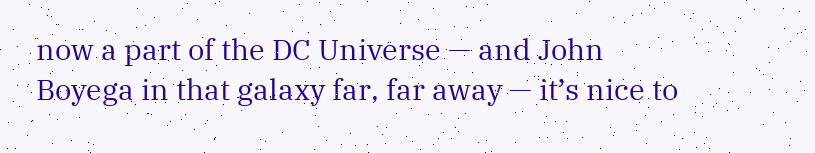now a part of the DC Universe — and John Boyega in that galaxy far, far away — it’s nice to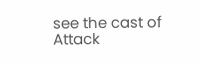see the cast of Attack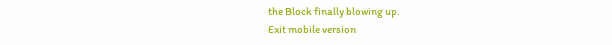the Block finally blowing up.
Exit mobile version